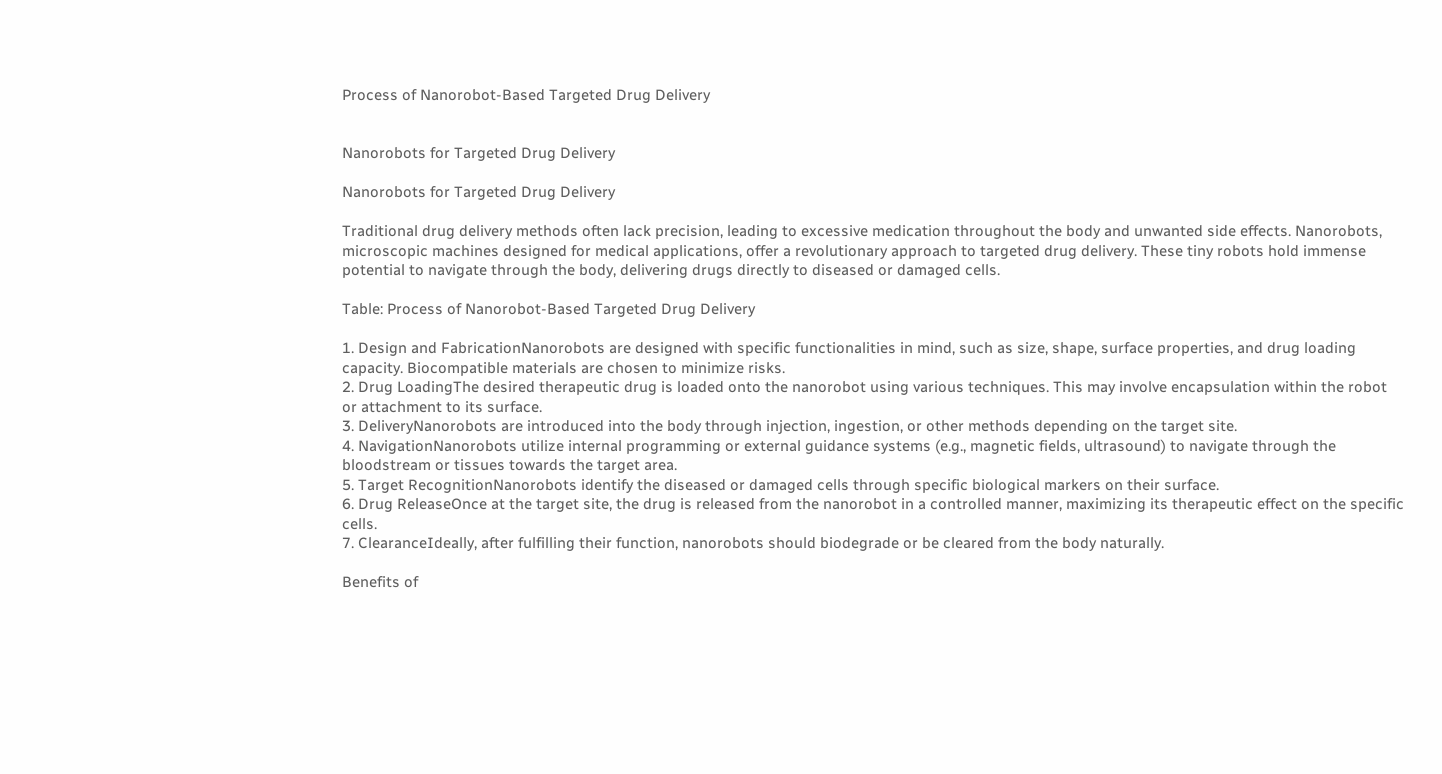Process of Nanorobot-Based Targeted Drug Delivery


Nanorobots for Targeted Drug Delivery

Nanorobots for Targeted Drug Delivery

Traditional drug delivery methods often lack precision, leading to excessive medication throughout the body and unwanted side effects. Nanorobots, microscopic machines designed for medical applications, offer a revolutionary approach to targeted drug delivery. These tiny robots hold immense potential to navigate through the body, delivering drugs directly to diseased or damaged cells.

Table: Process of Nanorobot-Based Targeted Drug Delivery

1. Design and FabricationNanorobots are designed with specific functionalities in mind, such as size, shape, surface properties, and drug loading capacity. Biocompatible materials are chosen to minimize risks.
2. Drug LoadingThe desired therapeutic drug is loaded onto the nanorobot using various techniques. This may involve encapsulation within the robot or attachment to its surface.
3. DeliveryNanorobots are introduced into the body through injection, ingestion, or other methods depending on the target site.
4. NavigationNanorobots utilize internal programming or external guidance systems (e.g., magnetic fields, ultrasound) to navigate through the bloodstream or tissues towards the target area.
5. Target RecognitionNanorobots identify the diseased or damaged cells through specific biological markers on their surface.
6. Drug ReleaseOnce at the target site, the drug is released from the nanorobot in a controlled manner, maximizing its therapeutic effect on the specific cells.
7. ClearanceIdeally, after fulfilling their function, nanorobots should biodegrade or be cleared from the body naturally.

Benefits of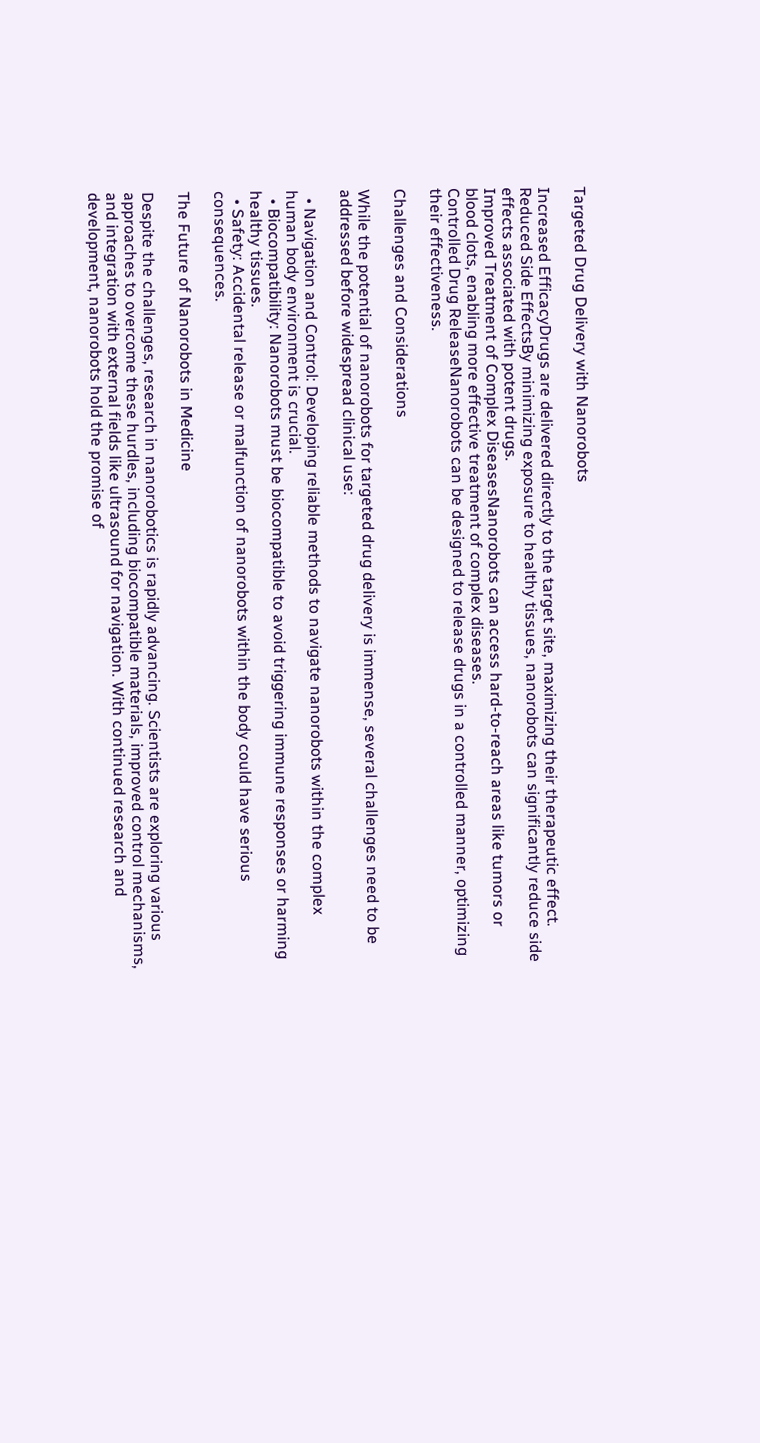Targeted Drug Delivery with Nanorobots

Increased EfficacyDrugs are delivered directly to the target site, maximizing their therapeutic effect.
Reduced Side EffectsBy minimizing exposure to healthy tissues, nanorobots can significantly reduce side effects associated with potent drugs.
Improved Treatment of Complex DiseasesNanorobots can access hard-to-reach areas like tumors or blood clots, enabling more effective treatment of complex diseases.
Controlled Drug ReleaseNanorobots can be designed to release drugs in a controlled manner, optimizing their effectiveness.

Challenges and Considerations

While the potential of nanorobots for targeted drug delivery is immense, several challenges need to be addressed before widespread clinical use:

  • Navigation and Control: Developing reliable methods to navigate nanorobots within the complex human body environment is crucial.
  • Biocompatibility: Nanorobots must be biocompatible to avoid triggering immune responses or harming healthy tissues.
  • Safety: Accidental release or malfunction of nanorobots within the body could have serious consequences.

The Future of Nanorobots in Medicine

Despite the challenges, research in nanorobotics is rapidly advancing. Scientists are exploring various approaches to overcome these hurdles, including biocompatible materials, improved control mechanisms, and integration with external fields like ultrasound for navigation. With continued research and development, nanorobots hold the promise of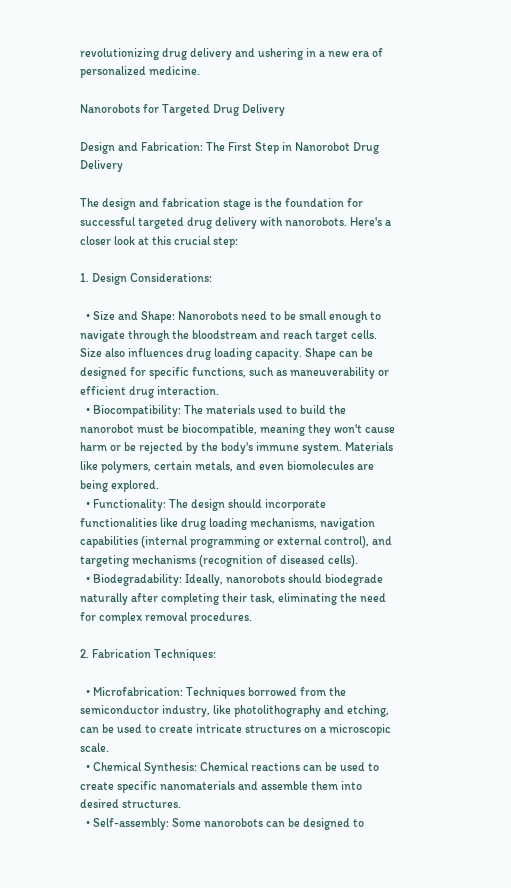revolutionizing drug delivery and ushering in a new era of personalized medicine.

Nanorobots for Targeted Drug Delivery

Design and Fabrication: The First Step in Nanorobot Drug Delivery

The design and fabrication stage is the foundation for successful targeted drug delivery with nanorobots. Here's a closer look at this crucial step:

1. Design Considerations:

  • Size and Shape: Nanorobots need to be small enough to navigate through the bloodstream and reach target cells. Size also influences drug loading capacity. Shape can be designed for specific functions, such as maneuverability or efficient drug interaction.
  • Biocompatibility: The materials used to build the nanorobot must be biocompatible, meaning they won't cause harm or be rejected by the body's immune system. Materials like polymers, certain metals, and even biomolecules are being explored.
  • Functionality: The design should incorporate functionalities like drug loading mechanisms, navigation capabilities (internal programming or external control), and targeting mechanisms (recognition of diseased cells).
  • Biodegradability: Ideally, nanorobots should biodegrade naturally after completing their task, eliminating the need for complex removal procedures.

2. Fabrication Techniques:

  • Microfabrication: Techniques borrowed from the semiconductor industry, like photolithography and etching, can be used to create intricate structures on a microscopic scale.
  • Chemical Synthesis: Chemical reactions can be used to create specific nanomaterials and assemble them into desired structures.
  • Self-assembly: Some nanorobots can be designed to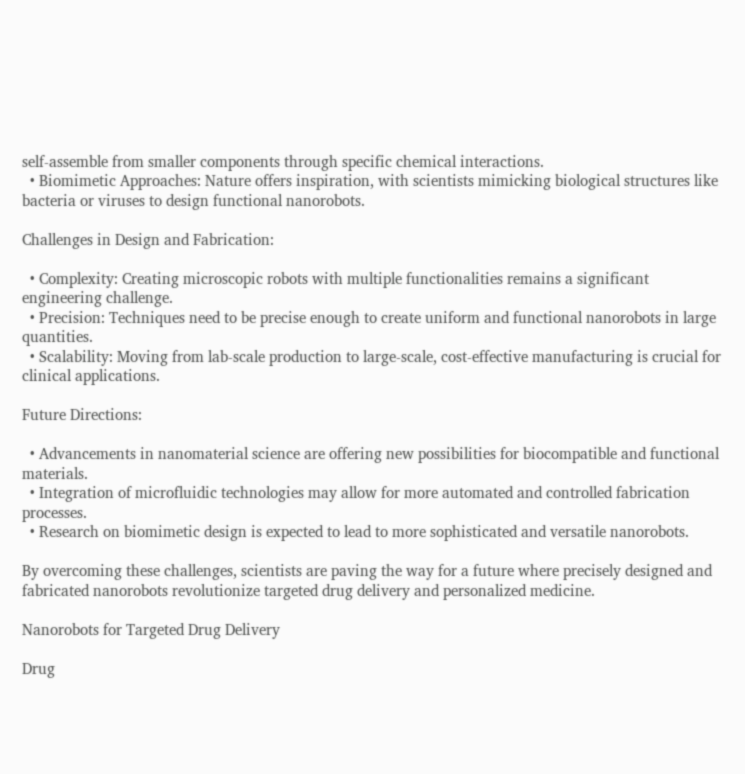self-assemble from smaller components through specific chemical interactions.
  • Biomimetic Approaches: Nature offers inspiration, with scientists mimicking biological structures like bacteria or viruses to design functional nanorobots.

Challenges in Design and Fabrication:

  • Complexity: Creating microscopic robots with multiple functionalities remains a significant engineering challenge.
  • Precision: Techniques need to be precise enough to create uniform and functional nanorobots in large quantities.
  • Scalability: Moving from lab-scale production to large-scale, cost-effective manufacturing is crucial for clinical applications.

Future Directions:

  • Advancements in nanomaterial science are offering new possibilities for biocompatible and functional materials.
  • Integration of microfluidic technologies may allow for more automated and controlled fabrication processes.
  • Research on biomimetic design is expected to lead to more sophisticated and versatile nanorobots.

By overcoming these challenges, scientists are paving the way for a future where precisely designed and fabricated nanorobots revolutionize targeted drug delivery and personalized medicine.

Nanorobots for Targeted Drug Delivery

Drug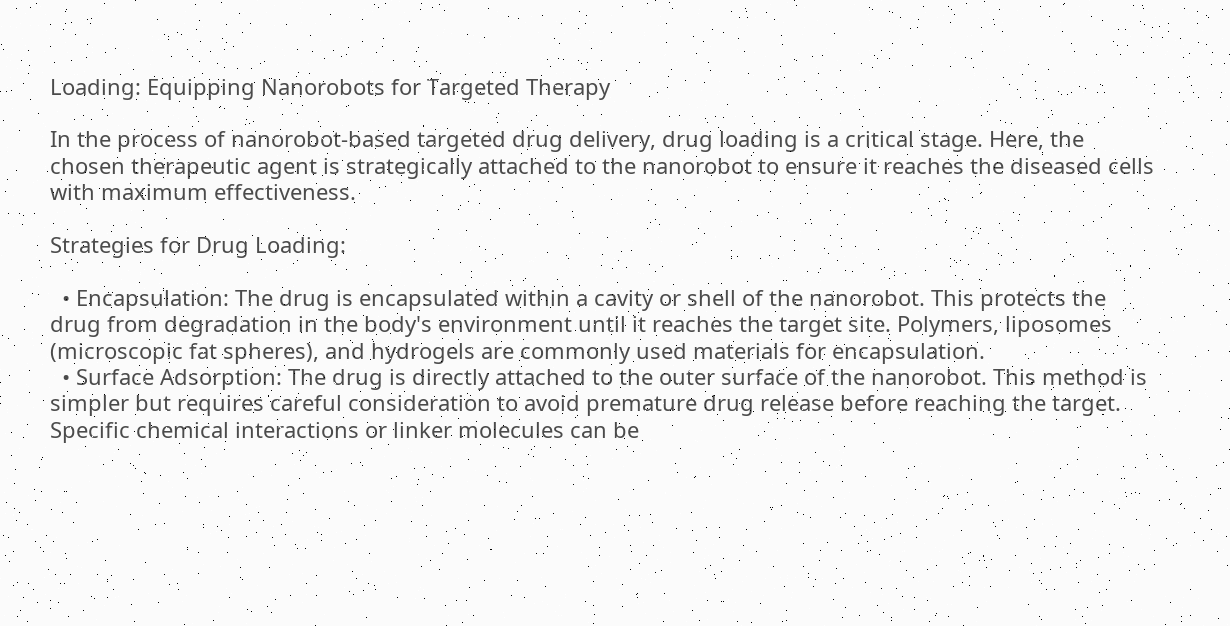Loading: Equipping Nanorobots for Targeted Therapy

In the process of nanorobot-based targeted drug delivery, drug loading is a critical stage. Here, the chosen therapeutic agent is strategically attached to the nanorobot to ensure it reaches the diseased cells with maximum effectiveness.

Strategies for Drug Loading:

  • Encapsulation: The drug is encapsulated within a cavity or shell of the nanorobot. This protects the drug from degradation in the body's environment until it reaches the target site. Polymers, liposomes (microscopic fat spheres), and hydrogels are commonly used materials for encapsulation.
  • Surface Adsorption: The drug is directly attached to the outer surface of the nanorobot. This method is simpler but requires careful consideration to avoid premature drug release before reaching the target. Specific chemical interactions or linker molecules can be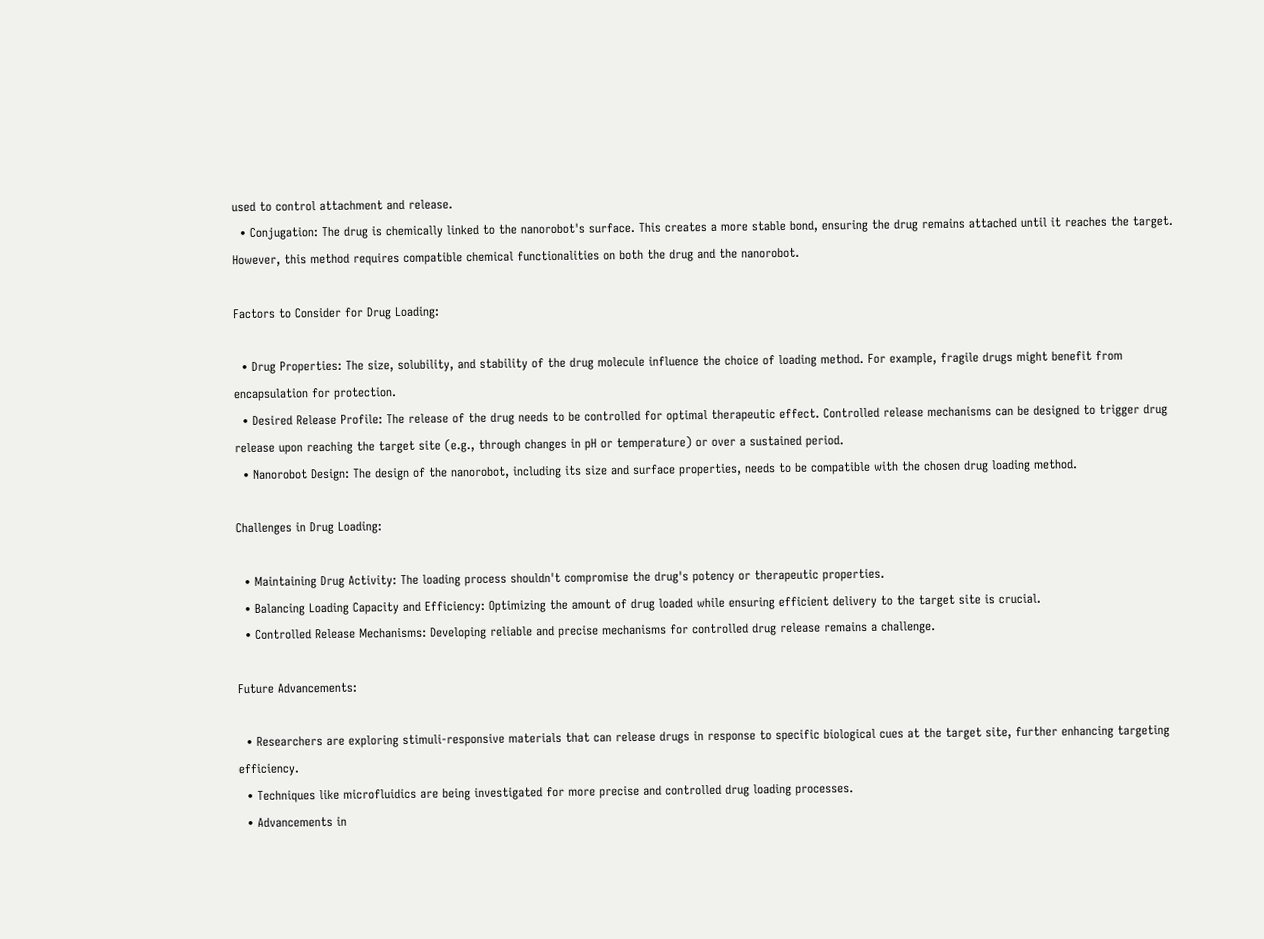used to control attachment and release.
  • Conjugation: The drug is chemically linked to the nanorobot's surface. This creates a more stable bond, ensuring the drug remains attached until it reaches the target. However, this method requires compatible chemical functionalities on both the drug and the nanorobot.

Factors to Consider for Drug Loading:

  • Drug Properties: The size, solubility, and stability of the drug molecule influence the choice of loading method. For example, fragile drugs might benefit from encapsulation for protection.
  • Desired Release Profile: The release of the drug needs to be controlled for optimal therapeutic effect. Controlled release mechanisms can be designed to trigger drug release upon reaching the target site (e.g., through changes in pH or temperature) or over a sustained period.
  • Nanorobot Design: The design of the nanorobot, including its size and surface properties, needs to be compatible with the chosen drug loading method.

Challenges in Drug Loading:

  • Maintaining Drug Activity: The loading process shouldn't compromise the drug's potency or therapeutic properties.
  • Balancing Loading Capacity and Efficiency: Optimizing the amount of drug loaded while ensuring efficient delivery to the target site is crucial.
  • Controlled Release Mechanisms: Developing reliable and precise mechanisms for controlled drug release remains a challenge.

Future Advancements:

  • Researchers are exploring stimuli-responsive materials that can release drugs in response to specific biological cues at the target site, further enhancing targeting efficiency.
  • Techniques like microfluidics are being investigated for more precise and controlled drug loading processes.
  • Advancements in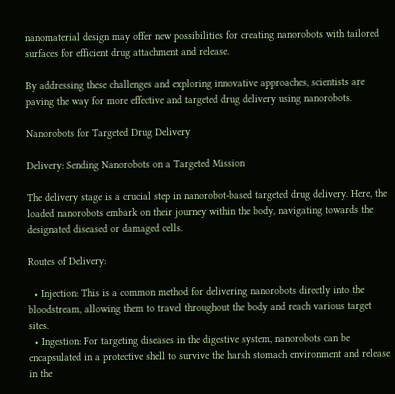nanomaterial design may offer new possibilities for creating nanorobots with tailored surfaces for efficient drug attachment and release.

By addressing these challenges and exploring innovative approaches, scientists are paving the way for more effective and targeted drug delivery using nanorobots.

Nanorobots for Targeted Drug Delivery

Delivery: Sending Nanorobots on a Targeted Mission

The delivery stage is a crucial step in nanorobot-based targeted drug delivery. Here, the loaded nanorobots embark on their journey within the body, navigating towards the designated diseased or damaged cells.

Routes of Delivery:

  • Injection: This is a common method for delivering nanorobots directly into the bloodstream, allowing them to travel throughout the body and reach various target sites.
  • Ingestion: For targeting diseases in the digestive system, nanorobots can be encapsulated in a protective shell to survive the harsh stomach environment and release in the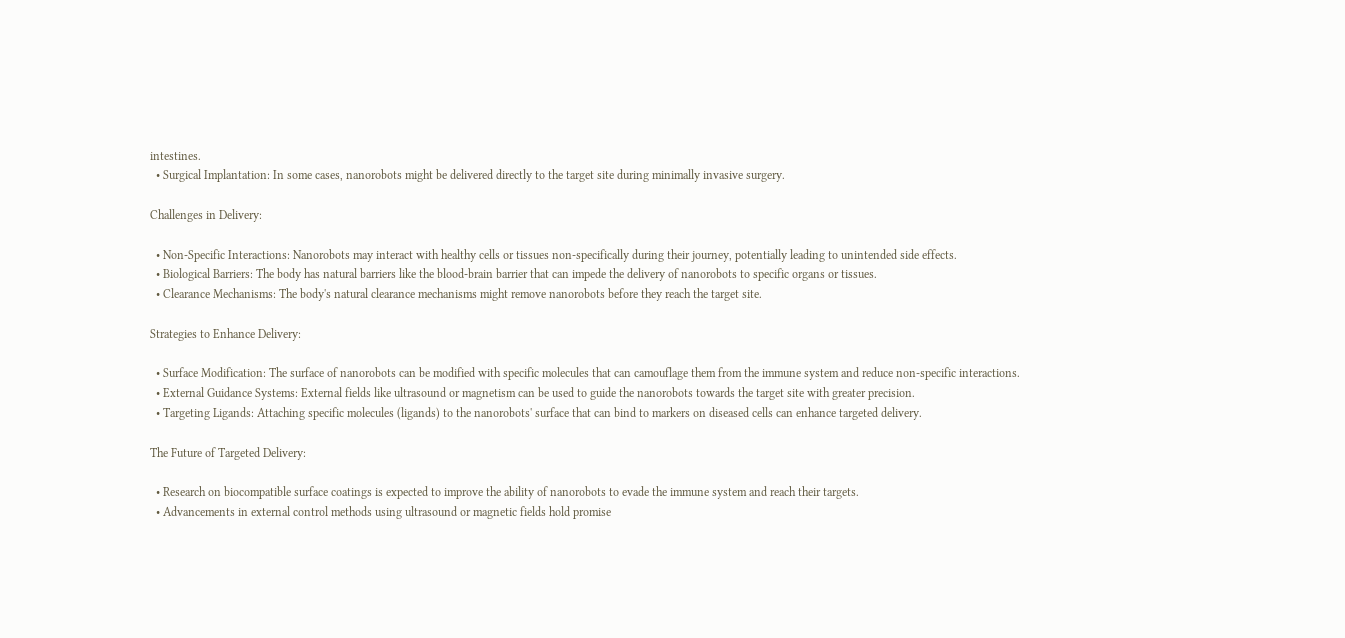intestines.
  • Surgical Implantation: In some cases, nanorobots might be delivered directly to the target site during minimally invasive surgery.

Challenges in Delivery:

  • Non-Specific Interactions: Nanorobots may interact with healthy cells or tissues non-specifically during their journey, potentially leading to unintended side effects.
  • Biological Barriers: The body has natural barriers like the blood-brain barrier that can impede the delivery of nanorobots to specific organs or tissues.
  • Clearance Mechanisms: The body's natural clearance mechanisms might remove nanorobots before they reach the target site.

Strategies to Enhance Delivery:

  • Surface Modification: The surface of nanorobots can be modified with specific molecules that can camouflage them from the immune system and reduce non-specific interactions.
  • External Guidance Systems: External fields like ultrasound or magnetism can be used to guide the nanorobots towards the target site with greater precision.
  • Targeting Ligands: Attaching specific molecules (ligands) to the nanorobots' surface that can bind to markers on diseased cells can enhance targeted delivery.

The Future of Targeted Delivery:

  • Research on biocompatible surface coatings is expected to improve the ability of nanorobots to evade the immune system and reach their targets.
  • Advancements in external control methods using ultrasound or magnetic fields hold promise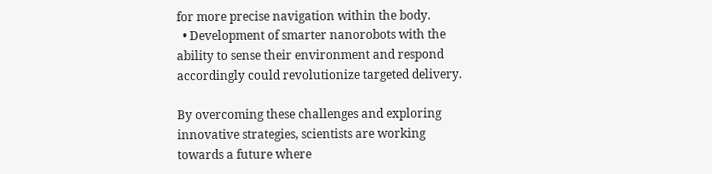for more precise navigation within the body.
  • Development of smarter nanorobots with the ability to sense their environment and respond accordingly could revolutionize targeted delivery.

By overcoming these challenges and exploring innovative strategies, scientists are working towards a future where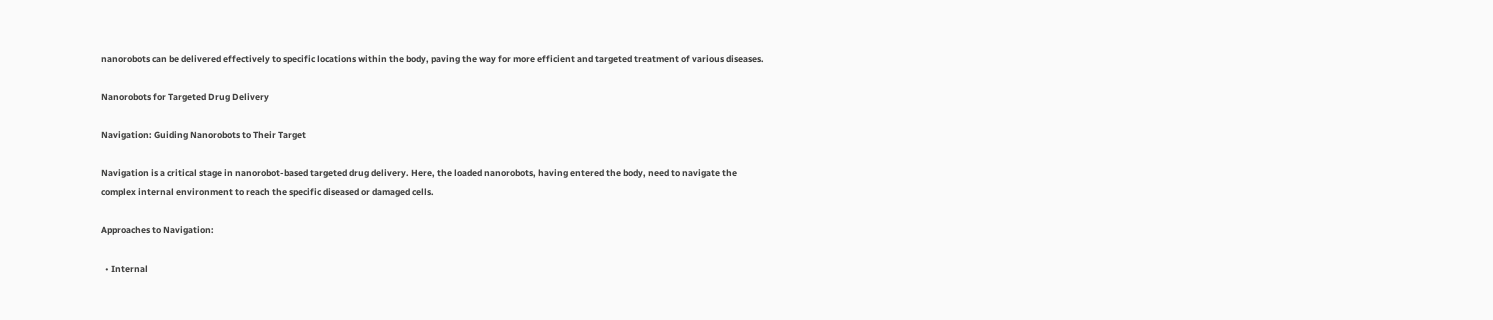nanorobots can be delivered effectively to specific locations within the body, paving the way for more efficient and targeted treatment of various diseases.

Nanorobots for Targeted Drug Delivery

Navigation: Guiding Nanorobots to Their Target

Navigation is a critical stage in nanorobot-based targeted drug delivery. Here, the loaded nanorobots, having entered the body, need to navigate the complex internal environment to reach the specific diseased or damaged cells.

Approaches to Navigation:

  • Internal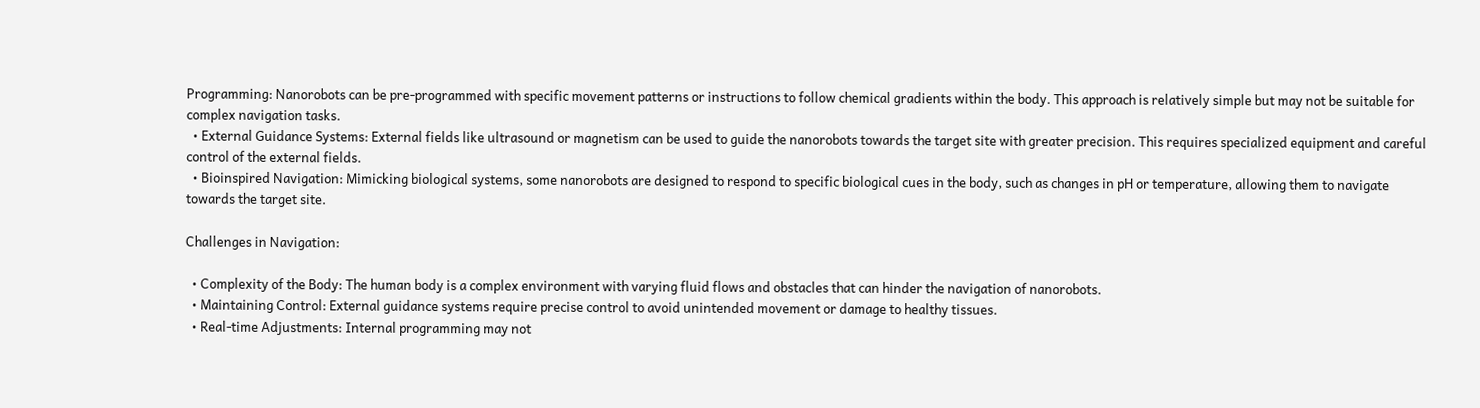Programming: Nanorobots can be pre-programmed with specific movement patterns or instructions to follow chemical gradients within the body. This approach is relatively simple but may not be suitable for complex navigation tasks.
  • External Guidance Systems: External fields like ultrasound or magnetism can be used to guide the nanorobots towards the target site with greater precision. This requires specialized equipment and careful control of the external fields.
  • Bioinspired Navigation: Mimicking biological systems, some nanorobots are designed to respond to specific biological cues in the body, such as changes in pH or temperature, allowing them to navigate towards the target site.

Challenges in Navigation:

  • Complexity of the Body: The human body is a complex environment with varying fluid flows and obstacles that can hinder the navigation of nanorobots.
  • Maintaining Control: External guidance systems require precise control to avoid unintended movement or damage to healthy tissues.
  • Real-time Adjustments: Internal programming may not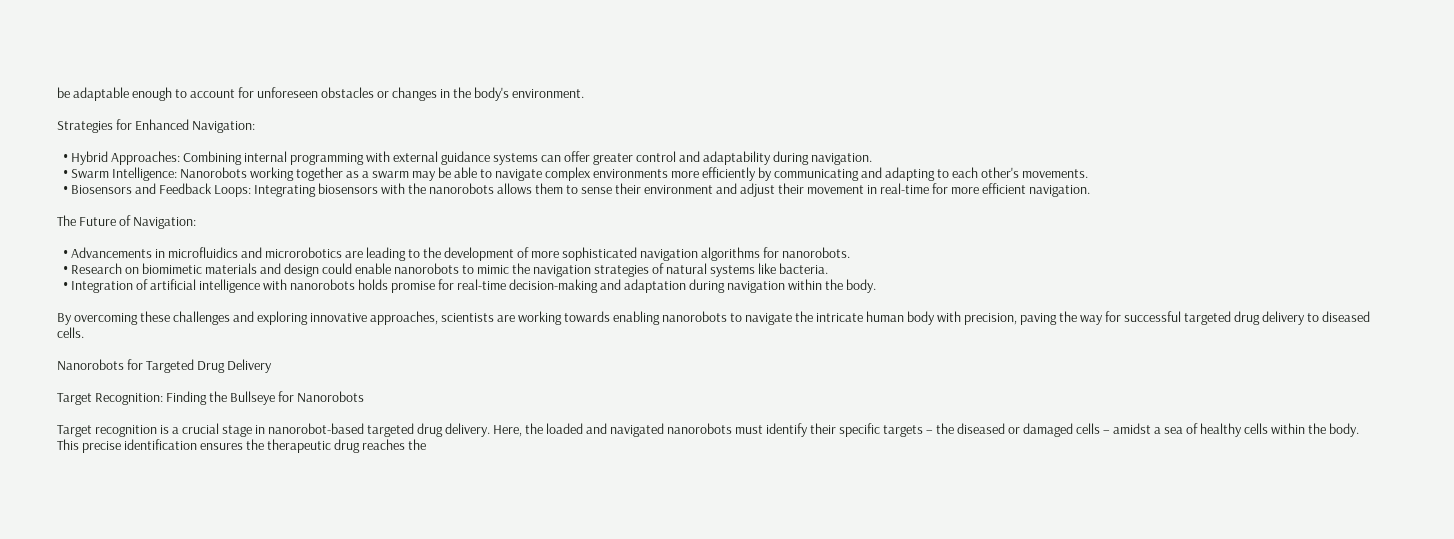be adaptable enough to account for unforeseen obstacles or changes in the body's environment.

Strategies for Enhanced Navigation:

  • Hybrid Approaches: Combining internal programming with external guidance systems can offer greater control and adaptability during navigation.
  • Swarm Intelligence: Nanorobots working together as a swarm may be able to navigate complex environments more efficiently by communicating and adapting to each other's movements.
  • Biosensors and Feedback Loops: Integrating biosensors with the nanorobots allows them to sense their environment and adjust their movement in real-time for more efficient navigation.

The Future of Navigation:

  • Advancements in microfluidics and microrobotics are leading to the development of more sophisticated navigation algorithms for nanorobots.
  • Research on biomimetic materials and design could enable nanorobots to mimic the navigation strategies of natural systems like bacteria.
  • Integration of artificial intelligence with nanorobots holds promise for real-time decision-making and adaptation during navigation within the body.

By overcoming these challenges and exploring innovative approaches, scientists are working towards enabling nanorobots to navigate the intricate human body with precision, paving the way for successful targeted drug delivery to diseased cells.

Nanorobots for Targeted Drug Delivery

Target Recognition: Finding the Bullseye for Nanorobots

Target recognition is a crucial stage in nanorobot-based targeted drug delivery. Here, the loaded and navigated nanorobots must identify their specific targets – the diseased or damaged cells – amidst a sea of healthy cells within the body. This precise identification ensures the therapeutic drug reaches the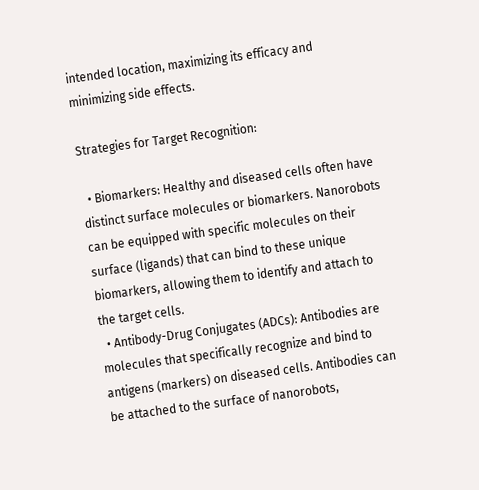intended location, maximizing its efficacy and minimizing side effects.

Strategies for Target Recognition:

  • Biomarkers: Healthy and diseased cells often have distinct surface molecules or biomarkers. Nanorobots can be equipped with specific molecules on their surface (ligands) that can bind to these unique biomarkers, allowing them to identify and attach to the target cells.
  • Antibody-Drug Conjugates (ADCs): Antibodies are molecules that specifically recognize and bind to antigens (markers) on diseased cells. Antibodies can be attached to the surface of nanorobots,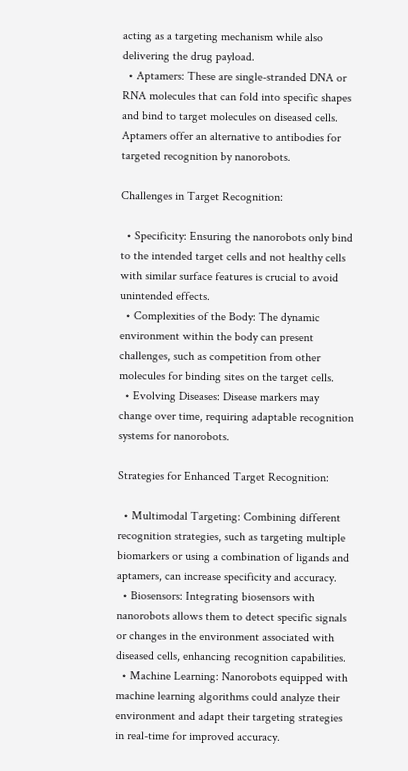acting as a targeting mechanism while also delivering the drug payload.
  • Aptamers: These are single-stranded DNA or RNA molecules that can fold into specific shapes and bind to target molecules on diseased cells. Aptamers offer an alternative to antibodies for targeted recognition by nanorobots.

Challenges in Target Recognition:

  • Specificity: Ensuring the nanorobots only bind to the intended target cells and not healthy cells with similar surface features is crucial to avoid unintended effects.
  • Complexities of the Body: The dynamic environment within the body can present challenges, such as competition from other molecules for binding sites on the target cells.
  • Evolving Diseases: Disease markers may change over time, requiring adaptable recognition systems for nanorobots.

Strategies for Enhanced Target Recognition:

  • Multimodal Targeting: Combining different recognition strategies, such as targeting multiple biomarkers or using a combination of ligands and aptamers, can increase specificity and accuracy.
  • Biosensors: Integrating biosensors with nanorobots allows them to detect specific signals or changes in the environment associated with diseased cells, enhancing recognition capabilities.
  • Machine Learning: Nanorobots equipped with machine learning algorithms could analyze their environment and adapt their targeting strategies in real-time for improved accuracy.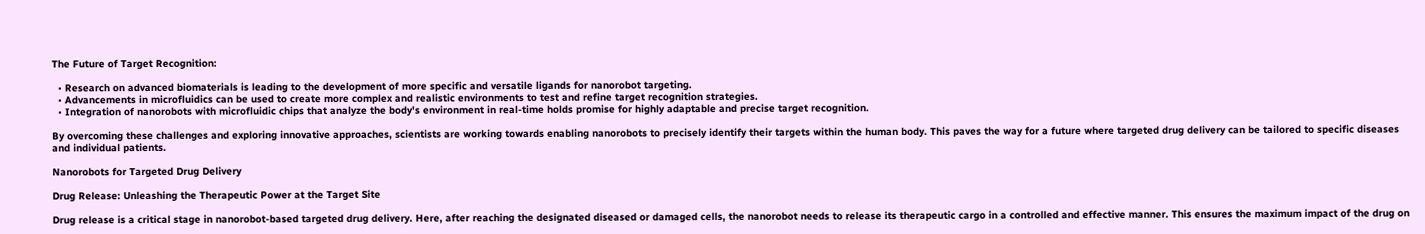The Future of Target Recognition:

  • Research on advanced biomaterials is leading to the development of more specific and versatile ligands for nanorobot targeting.
  • Advancements in microfluidics can be used to create more complex and realistic environments to test and refine target recognition strategies.
  • Integration of nanorobots with microfluidic chips that analyze the body's environment in real-time holds promise for highly adaptable and precise target recognition.

By overcoming these challenges and exploring innovative approaches, scientists are working towards enabling nanorobots to precisely identify their targets within the human body. This paves the way for a future where targeted drug delivery can be tailored to specific diseases and individual patients.

Nanorobots for Targeted Drug Delivery

Drug Release: Unleashing the Therapeutic Power at the Target Site

Drug release is a critical stage in nanorobot-based targeted drug delivery. Here, after reaching the designated diseased or damaged cells, the nanorobot needs to release its therapeutic cargo in a controlled and effective manner. This ensures the maximum impact of the drug on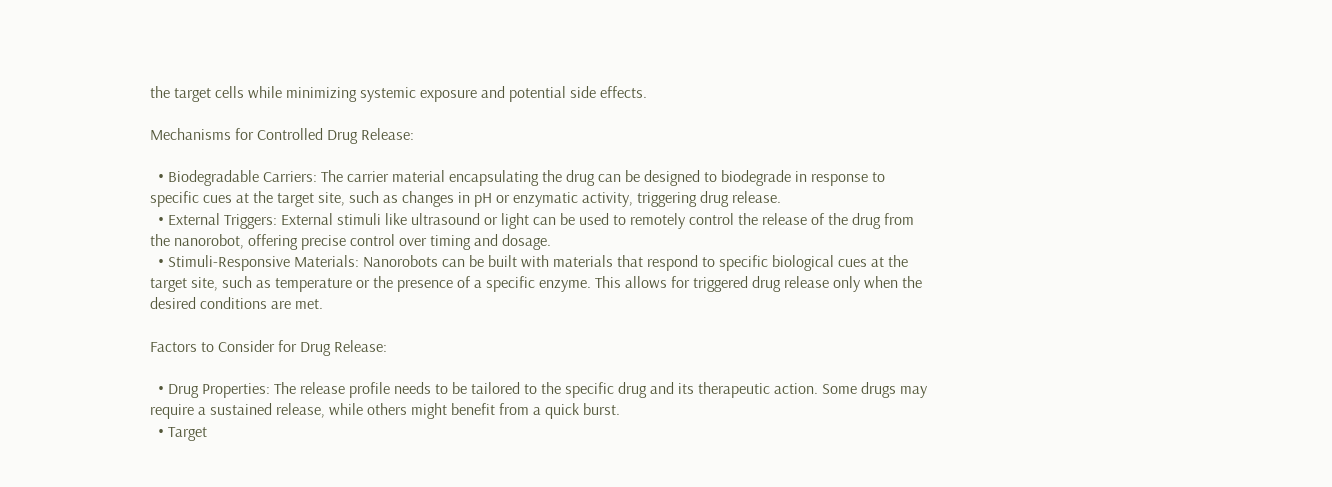the target cells while minimizing systemic exposure and potential side effects.

Mechanisms for Controlled Drug Release:

  • Biodegradable Carriers: The carrier material encapsulating the drug can be designed to biodegrade in response to specific cues at the target site, such as changes in pH or enzymatic activity, triggering drug release.
  • External Triggers: External stimuli like ultrasound or light can be used to remotely control the release of the drug from the nanorobot, offering precise control over timing and dosage.
  • Stimuli-Responsive Materials: Nanorobots can be built with materials that respond to specific biological cues at the target site, such as temperature or the presence of a specific enzyme. This allows for triggered drug release only when the desired conditions are met.

Factors to Consider for Drug Release:

  • Drug Properties: The release profile needs to be tailored to the specific drug and its therapeutic action. Some drugs may require a sustained release, while others might benefit from a quick burst.
  • Target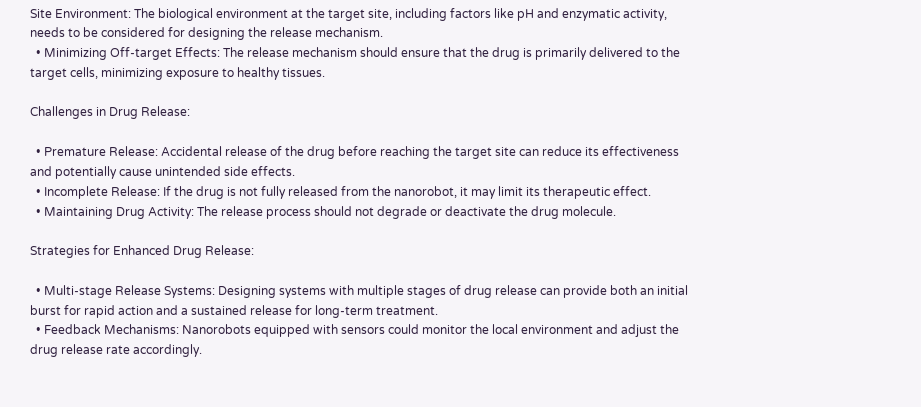Site Environment: The biological environment at the target site, including factors like pH and enzymatic activity, needs to be considered for designing the release mechanism.
  • Minimizing Off-target Effects: The release mechanism should ensure that the drug is primarily delivered to the target cells, minimizing exposure to healthy tissues.

Challenges in Drug Release:

  • Premature Release: Accidental release of the drug before reaching the target site can reduce its effectiveness and potentially cause unintended side effects.
  • Incomplete Release: If the drug is not fully released from the nanorobot, it may limit its therapeutic effect.
  • Maintaining Drug Activity: The release process should not degrade or deactivate the drug molecule.

Strategies for Enhanced Drug Release:

  • Multi-stage Release Systems: Designing systems with multiple stages of drug release can provide both an initial burst for rapid action and a sustained release for long-term treatment.
  • Feedback Mechanisms: Nanorobots equipped with sensors could monitor the local environment and adjust the drug release rate accordingly.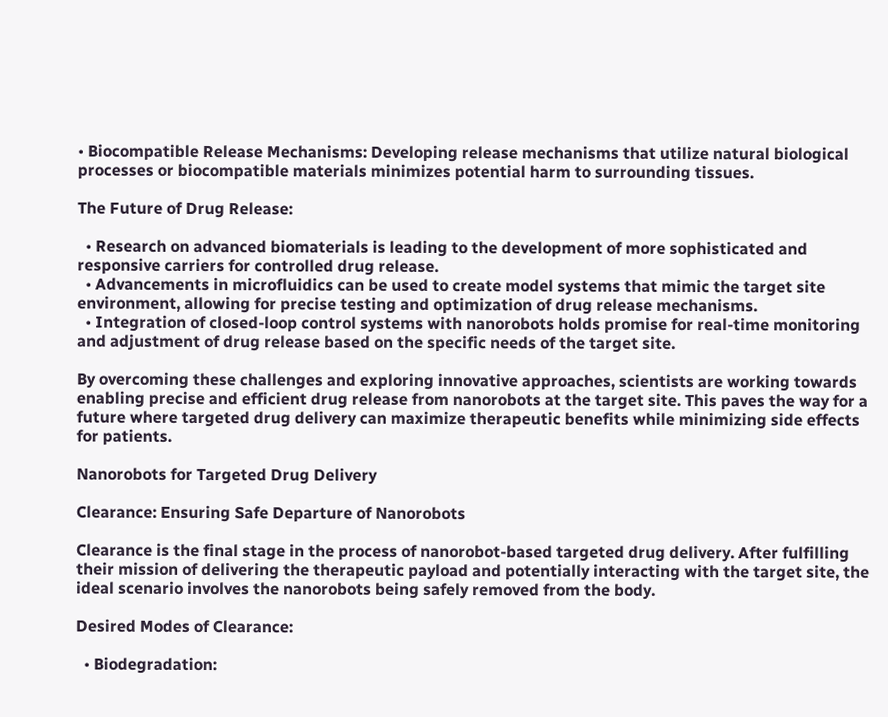• Biocompatible Release Mechanisms: Developing release mechanisms that utilize natural biological processes or biocompatible materials minimizes potential harm to surrounding tissues.

The Future of Drug Release:

  • Research on advanced biomaterials is leading to the development of more sophisticated and responsive carriers for controlled drug release.
  • Advancements in microfluidics can be used to create model systems that mimic the target site environment, allowing for precise testing and optimization of drug release mechanisms.
  • Integration of closed-loop control systems with nanorobots holds promise for real-time monitoring and adjustment of drug release based on the specific needs of the target site.

By overcoming these challenges and exploring innovative approaches, scientists are working towards enabling precise and efficient drug release from nanorobots at the target site. This paves the way for a future where targeted drug delivery can maximize therapeutic benefits while minimizing side effects for patients.

Nanorobots for Targeted Drug Delivery

Clearance: Ensuring Safe Departure of Nanorobots

Clearance is the final stage in the process of nanorobot-based targeted drug delivery. After fulfilling their mission of delivering the therapeutic payload and potentially interacting with the target site, the ideal scenario involves the nanorobots being safely removed from the body.

Desired Modes of Clearance:

  • Biodegradation: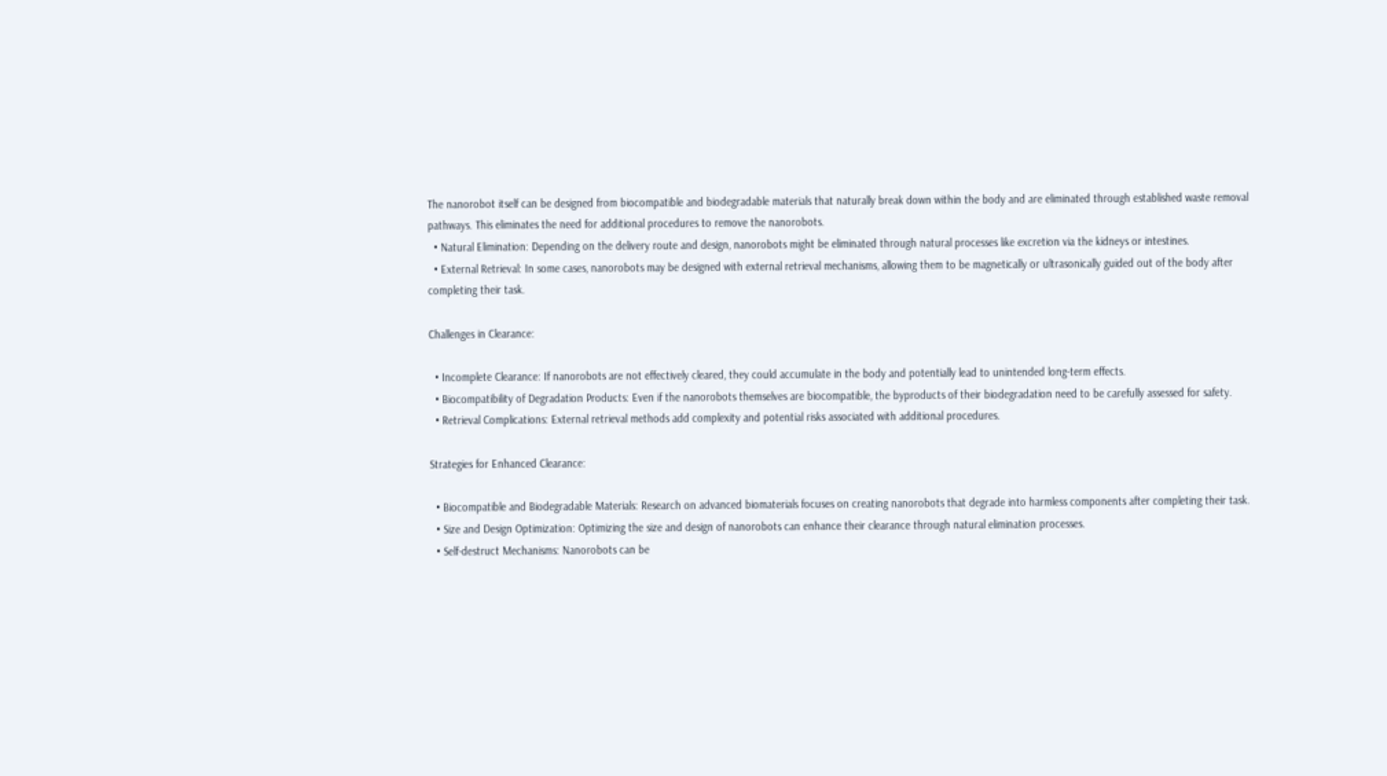The nanorobot itself can be designed from biocompatible and biodegradable materials that naturally break down within the body and are eliminated through established waste removal pathways. This eliminates the need for additional procedures to remove the nanorobots.
  • Natural Elimination: Depending on the delivery route and design, nanorobots might be eliminated through natural processes like excretion via the kidneys or intestines.
  • External Retrieval: In some cases, nanorobots may be designed with external retrieval mechanisms, allowing them to be magnetically or ultrasonically guided out of the body after completing their task.

Challenges in Clearance:

  • Incomplete Clearance: If nanorobots are not effectively cleared, they could accumulate in the body and potentially lead to unintended long-term effects.
  • Biocompatibility of Degradation Products: Even if the nanorobots themselves are biocompatible, the byproducts of their biodegradation need to be carefully assessed for safety.
  • Retrieval Complications: External retrieval methods add complexity and potential risks associated with additional procedures.

Strategies for Enhanced Clearance:

  • Biocompatible and Biodegradable Materials: Research on advanced biomaterials focuses on creating nanorobots that degrade into harmless components after completing their task.
  • Size and Design Optimization: Optimizing the size and design of nanorobots can enhance their clearance through natural elimination processes.
  • Self-destruct Mechanisms: Nanorobots can be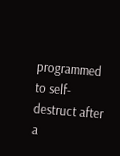programmed to self-destruct after a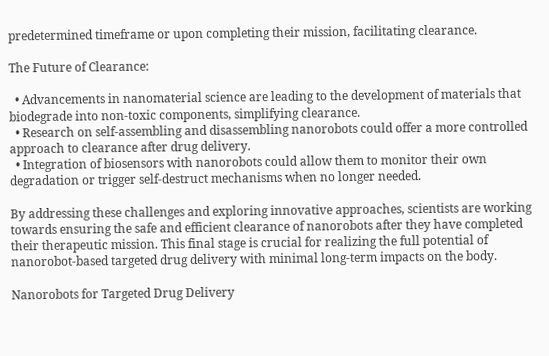predetermined timeframe or upon completing their mission, facilitating clearance.

The Future of Clearance:

  • Advancements in nanomaterial science are leading to the development of materials that biodegrade into non-toxic components, simplifying clearance.
  • Research on self-assembling and disassembling nanorobots could offer a more controlled approach to clearance after drug delivery.
  • Integration of biosensors with nanorobots could allow them to monitor their own degradation or trigger self-destruct mechanisms when no longer needed.

By addressing these challenges and exploring innovative approaches, scientists are working towards ensuring the safe and efficient clearance of nanorobots after they have completed their therapeutic mission. This final stage is crucial for realizing the full potential of nanorobot-based targeted drug delivery with minimal long-term impacts on the body.

Nanorobots for Targeted Drug Delivery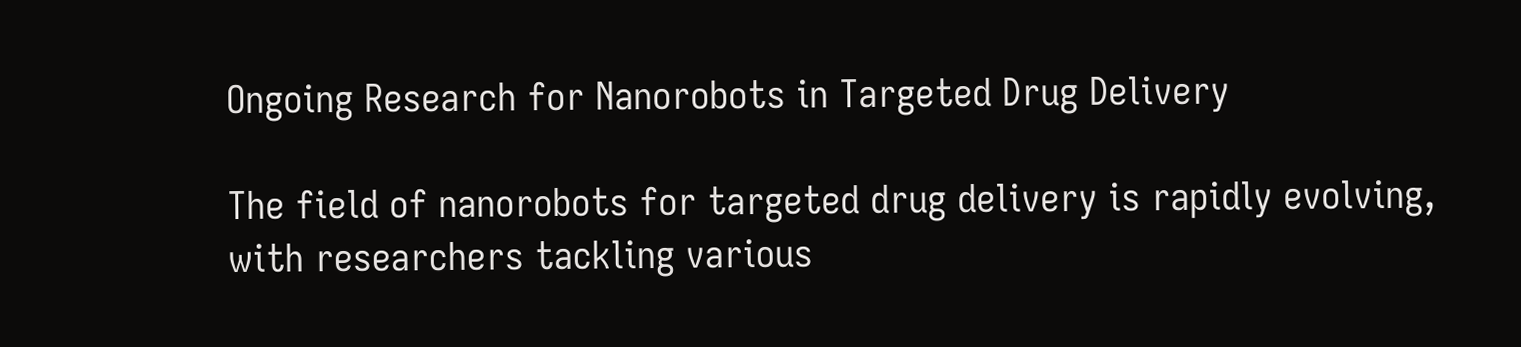Ongoing Research for Nanorobots in Targeted Drug Delivery

The field of nanorobots for targeted drug delivery is rapidly evolving, with researchers tackling various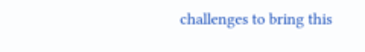challenges to bring this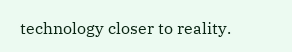technology closer to reality.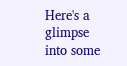Here's a glimpse into some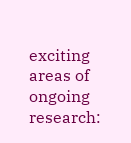exciting areas of ongoing research: